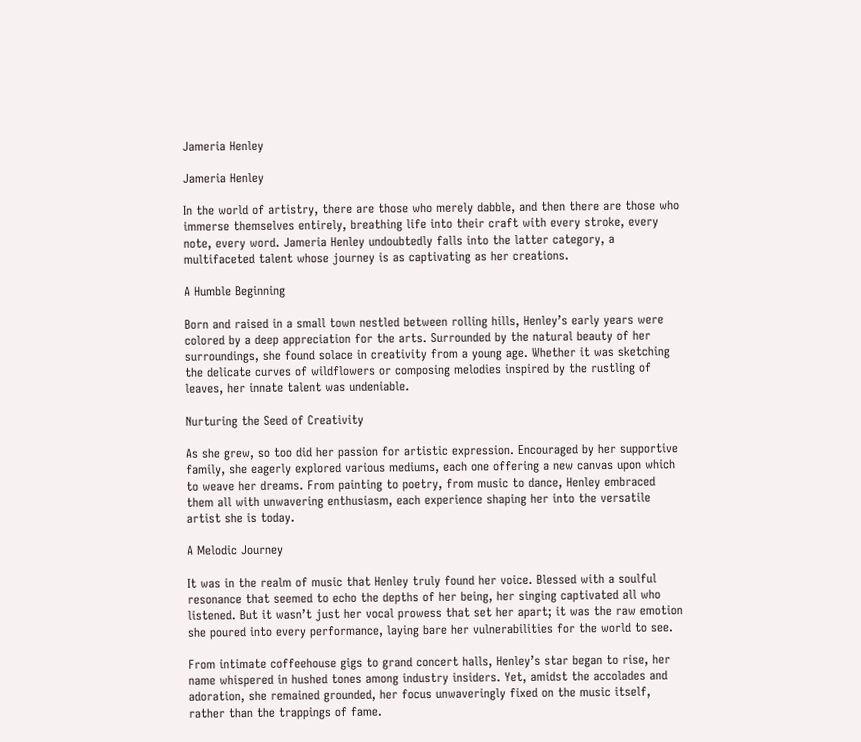Jameria Henley

Jameria Henley

In the world of artistry, there are those who merely dabble, and then there are those who immerse themselves entirely, breathing life into their craft with every stroke, every note, every word. Jameria Henley undoubtedly falls into the latter category, a multifaceted talent whose journey is as captivating as her creations.

A Humble Beginning

Born and raised in a small town nestled between rolling hills, Henley’s early years were colored by a deep appreciation for the arts. Surrounded by the natural beauty of her surroundings, she found solace in creativity from a young age. Whether it was sketching the delicate curves of wildflowers or composing melodies inspired by the rustling of leaves, her innate talent was undeniable.

Nurturing the Seed of Creativity

As she grew, so too did her passion for artistic expression. Encouraged by her supportive family, she eagerly explored various mediums, each one offering a new canvas upon which to weave her dreams. From painting to poetry, from music to dance, Henley embraced them all with unwavering enthusiasm, each experience shaping her into the versatile artist she is today.

A Melodic Journey

It was in the realm of music that Henley truly found her voice. Blessed with a soulful resonance that seemed to echo the depths of her being, her singing captivated all who listened. But it wasn’t just her vocal prowess that set her apart; it was the raw emotion she poured into every performance, laying bare her vulnerabilities for the world to see.

From intimate coffeehouse gigs to grand concert halls, Henley’s star began to rise, her name whispered in hushed tones among industry insiders. Yet, amidst the accolades and adoration, she remained grounded, her focus unwaveringly fixed on the music itself, rather than the trappings of fame.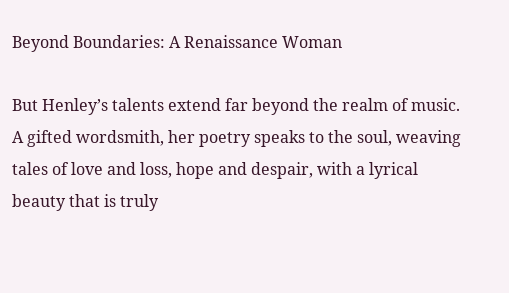Beyond Boundaries: A Renaissance Woman

But Henley’s talents extend far beyond the realm of music. A gifted wordsmith, her poetry speaks to the soul, weaving tales of love and loss, hope and despair, with a lyrical beauty that is truly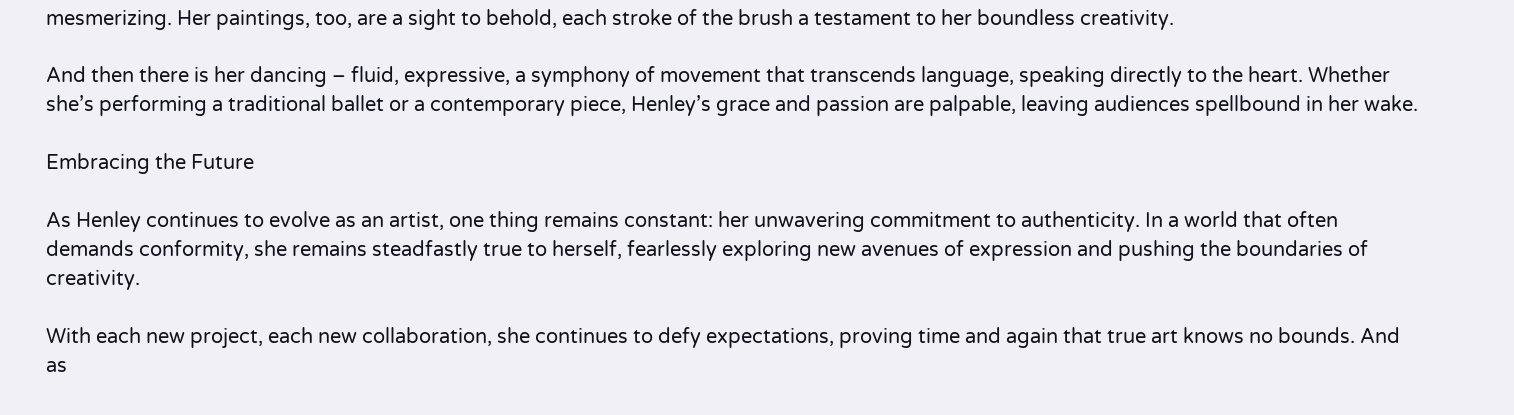mesmerizing. Her paintings, too, are a sight to behold, each stroke of the brush a testament to her boundless creativity.

And then there is her dancing – fluid, expressive, a symphony of movement that transcends language, speaking directly to the heart. Whether she’s performing a traditional ballet or a contemporary piece, Henley’s grace and passion are palpable, leaving audiences spellbound in her wake.

Embracing the Future

As Henley continues to evolve as an artist, one thing remains constant: her unwavering commitment to authenticity. In a world that often demands conformity, she remains steadfastly true to herself, fearlessly exploring new avenues of expression and pushing the boundaries of creativity.

With each new project, each new collaboration, she continues to defy expectations, proving time and again that true art knows no bounds. And as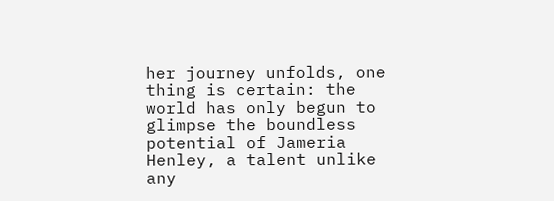her journey unfolds, one thing is certain: the world has only begun to glimpse the boundless potential of Jameria Henley, a talent unlike any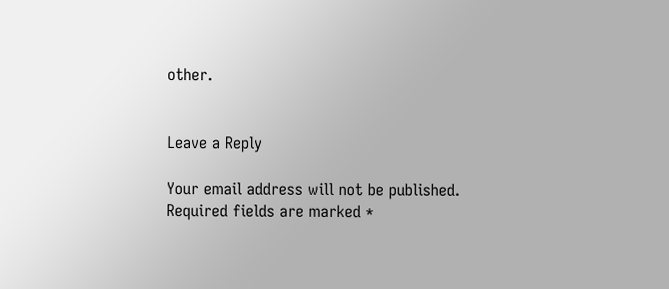other.


Leave a Reply

Your email address will not be published. Required fields are marked *